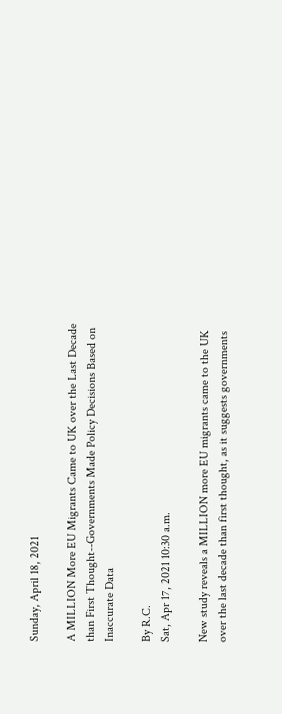Sunday, April 18, 2021

A MILLION More EU Migrants Came to UK over the Last Decade than First Thought--Governments Made Policy Decisions Based on Inaccurate Data

By R.C.
Sat, Apr 17, 2021 10:30 a.m.

New study reveals a MILLION more EU migrants came to the UK over the last decade than first thought, as it suggests governments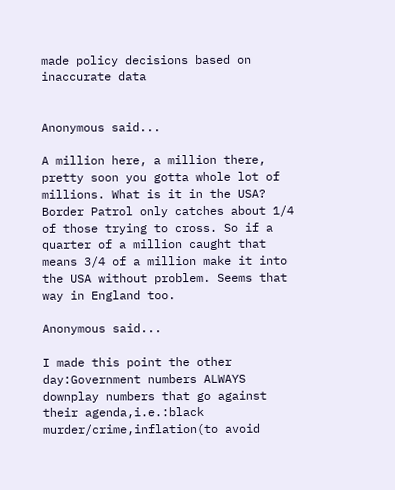made policy decisions based on inaccurate data


Anonymous said...

A million here, a million there, pretty soon you gotta whole lot of millions. What is it in the USA? Border Patrol only catches about 1/4 of those trying to cross. So if a quarter of a million caught that means 3/4 of a million make it into the USA without problem. Seems that way in England too.

Anonymous said...

I made this point the other day:Government numbers ALWAYS downplay numbers that go against their agenda,i.e.:black murder/crime,inflation(to avoid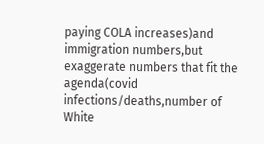paying COLA increases)and immigration numbers,but exaggerate numbers that fit the agenda(covid infections/deaths,number of White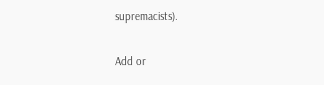supremacists).

Add or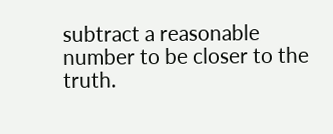subtract a reasonable number to be closer to the truth.